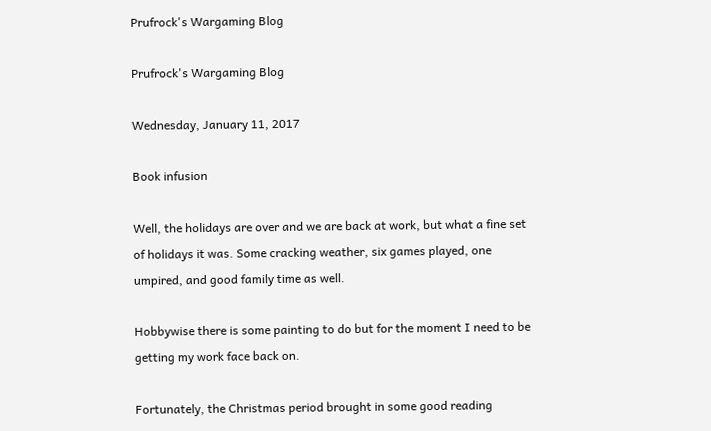Prufrock's Wargaming Blog

Prufrock's Wargaming Blog

Wednesday, January 11, 2017

Book infusion

Well, the holidays are over and we are back at work, but what a fine set of holidays it was. Some cracking weather, six games played, one umpired, and good family time as well.

Hobbywise there is some painting to do but for the moment I need to be getting my work face back on.

Fortunately, the Christmas period brought in some good reading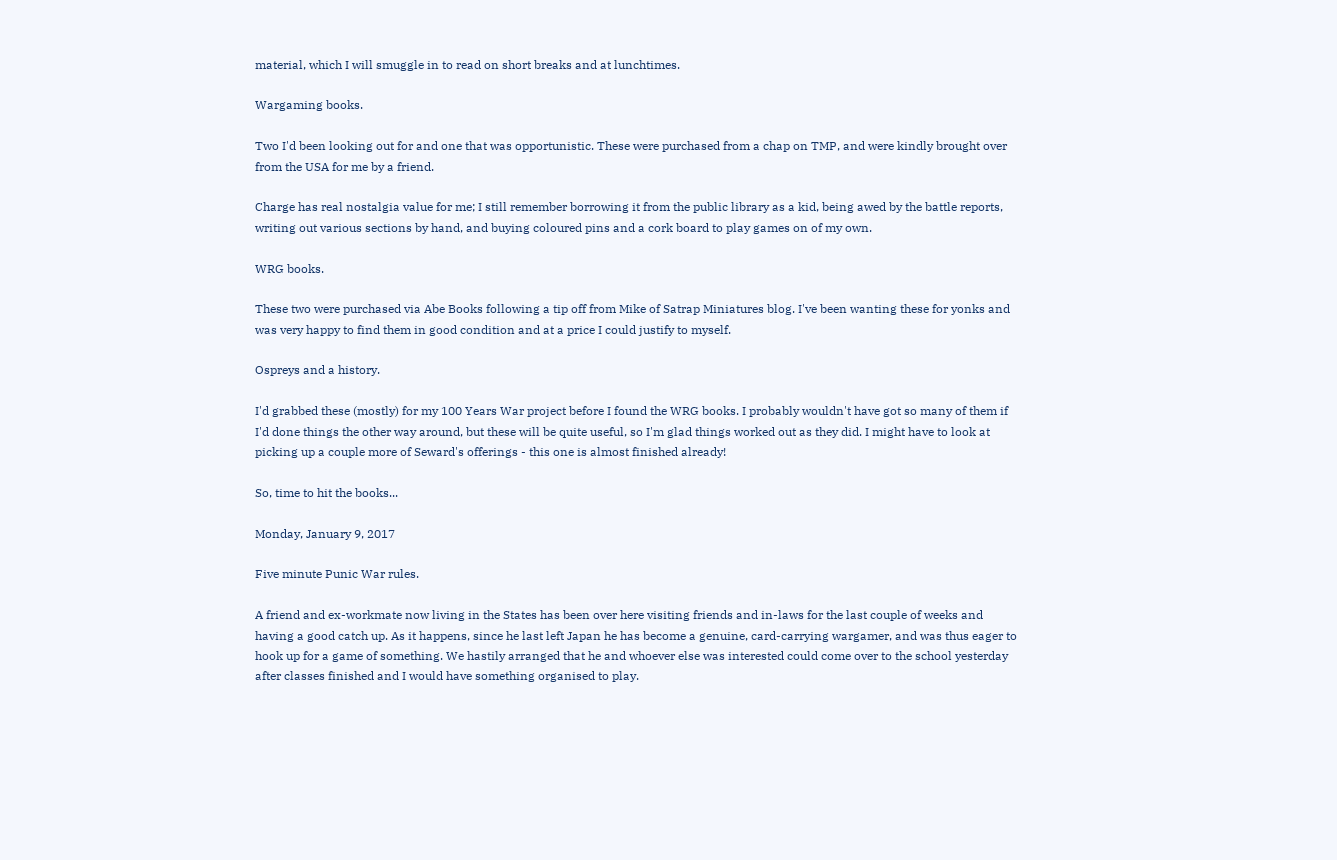material, which I will smuggle in to read on short breaks and at lunchtimes.

Wargaming books.

Two I'd been looking out for and one that was opportunistic. These were purchased from a chap on TMP, and were kindly brought over from the USA for me by a friend.

Charge has real nostalgia value for me; I still remember borrowing it from the public library as a kid, being awed by the battle reports, writing out various sections by hand, and buying coloured pins and a cork board to play games on of my own.

WRG books.

These two were purchased via Abe Books following a tip off from Mike of Satrap Miniatures blog. I've been wanting these for yonks and was very happy to find them in good condition and at a price I could justify to myself.

Ospreys and a history.

I'd grabbed these (mostly) for my 100 Years War project before I found the WRG books. I probably wouldn't have got so many of them if I'd done things the other way around, but these will be quite useful, so I'm glad things worked out as they did. I might have to look at picking up a couple more of Seward's offerings - this one is almost finished already!

So, time to hit the books...

Monday, January 9, 2017

Five minute Punic War rules.

A friend and ex-workmate now living in the States has been over here visiting friends and in-laws for the last couple of weeks and having a good catch up. As it happens, since he last left Japan he has become a genuine, card-carrying wargamer, and was thus eager to hook up for a game of something. We hastily arranged that he and whoever else was interested could come over to the school yesterday after classes finished and I would have something organised to play.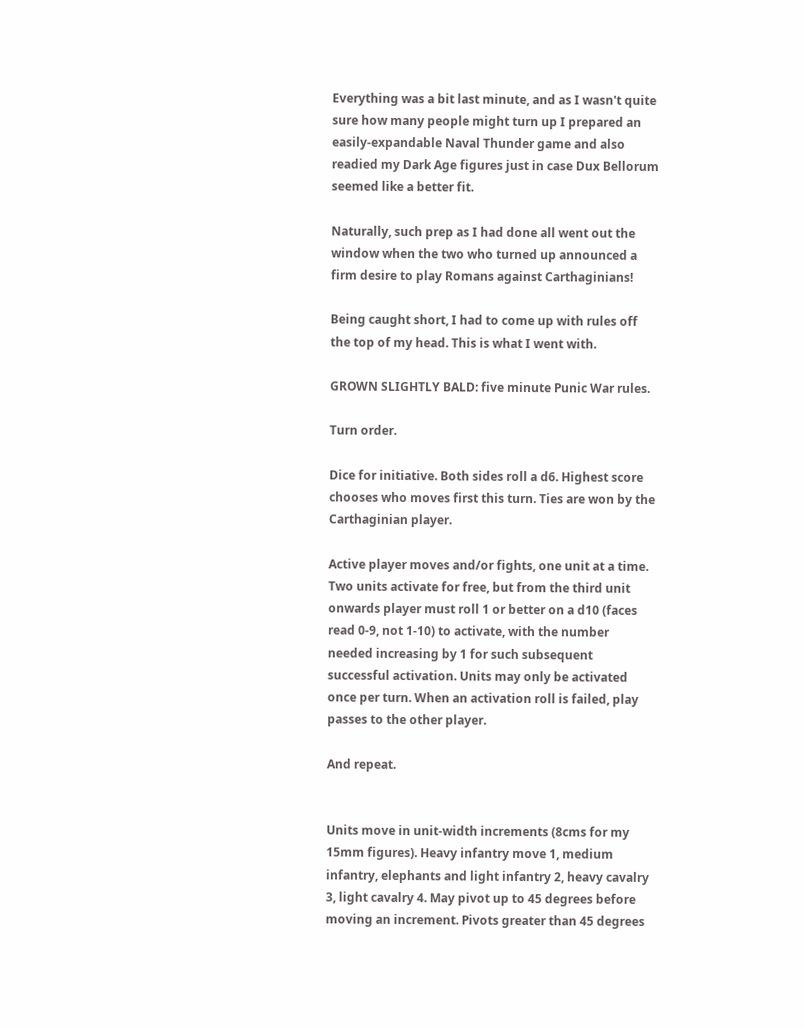Everything was a bit last minute, and as I wasn't quite sure how many people might turn up I prepared an easily-expandable Naval Thunder game and also readied my Dark Age figures just in case Dux Bellorum seemed like a better fit.

Naturally, such prep as I had done all went out the window when the two who turned up announced a firm desire to play Romans against Carthaginians!

Being caught short, I had to come up with rules off the top of my head. This is what I went with.

GROWN SLIGHTLY BALD: five minute Punic War rules.

Turn order.

Dice for initiative. Both sides roll a d6. Highest score chooses who moves first this turn. Ties are won by the Carthaginian player.

Active player moves and/or fights, one unit at a time. Two units activate for free, but from the third unit onwards player must roll 1 or better on a d10 (faces read 0-9, not 1-10) to activate, with the number needed increasing by 1 for such subsequent successful activation. Units may only be activated once per turn. When an activation roll is failed, play passes to the other player.

And repeat.


Units move in unit-width increments (8cms for my 15mm figures). Heavy infantry move 1, medium infantry, elephants and light infantry 2, heavy cavalry 3, light cavalry 4. May pivot up to 45 degrees before moving an increment. Pivots greater than 45 degrees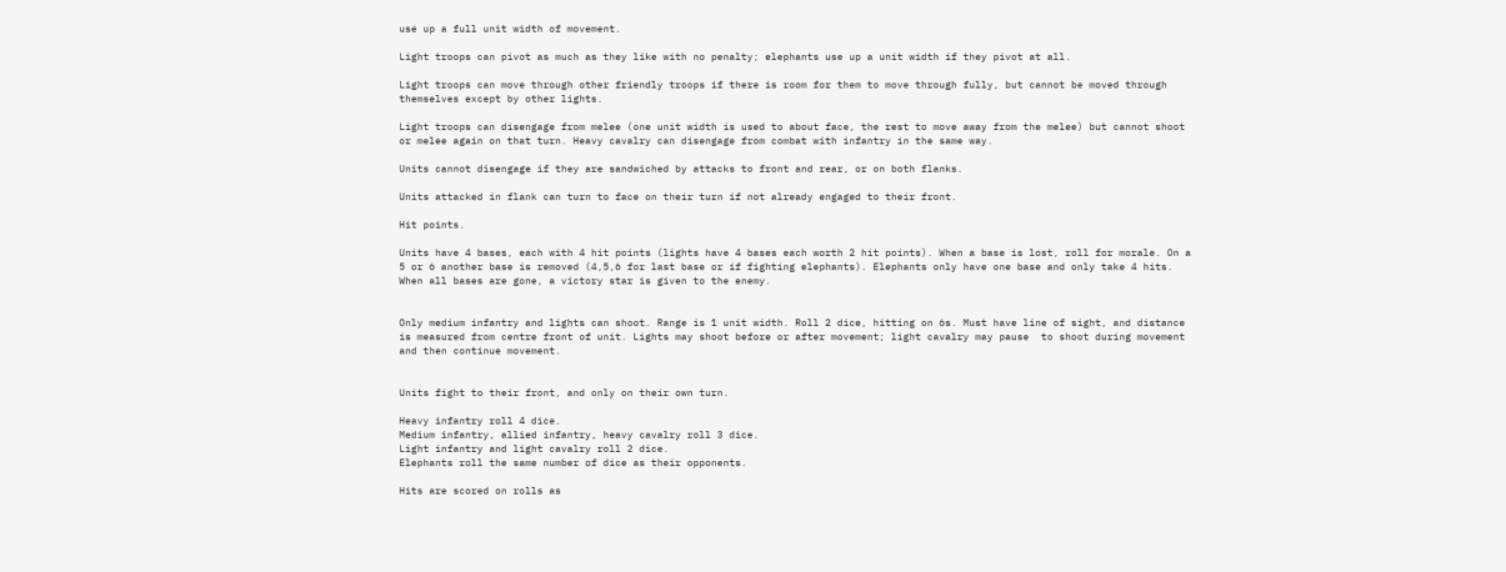use up a full unit width of movement.

Light troops can pivot as much as they like with no penalty; elephants use up a unit width if they pivot at all.

Light troops can move through other friendly troops if there is room for them to move through fully, but cannot be moved through themselves except by other lights.

Light troops can disengage from melee (one unit width is used to about face, the rest to move away from the melee) but cannot shoot or melee again on that turn. Heavy cavalry can disengage from combat with infantry in the same way.

Units cannot disengage if they are sandwiched by attacks to front and rear, or on both flanks.

Units attacked in flank can turn to face on their turn if not already engaged to their front.

Hit points.

Units have 4 bases, each with 4 hit points (lights have 4 bases each worth 2 hit points). When a base is lost, roll for morale. On a 5 or 6 another base is removed (4,5,6 for last base or if fighting elephants). Elephants only have one base and only take 4 hits. When all bases are gone, a victory star is given to the enemy.


Only medium infantry and lights can shoot. Range is 1 unit width. Roll 2 dice, hitting on 6s. Must have line of sight, and distance is measured from centre front of unit. Lights may shoot before or after movement; light cavalry may pause  to shoot during movement and then continue movement.


Units fight to their front, and only on their own turn.

Heavy infantry roll 4 dice.
Medium infantry, allied infantry, heavy cavalry roll 3 dice.
Light infantry and light cavalry roll 2 dice.
Elephants roll the same number of dice as their opponents.

Hits are scored on rolls as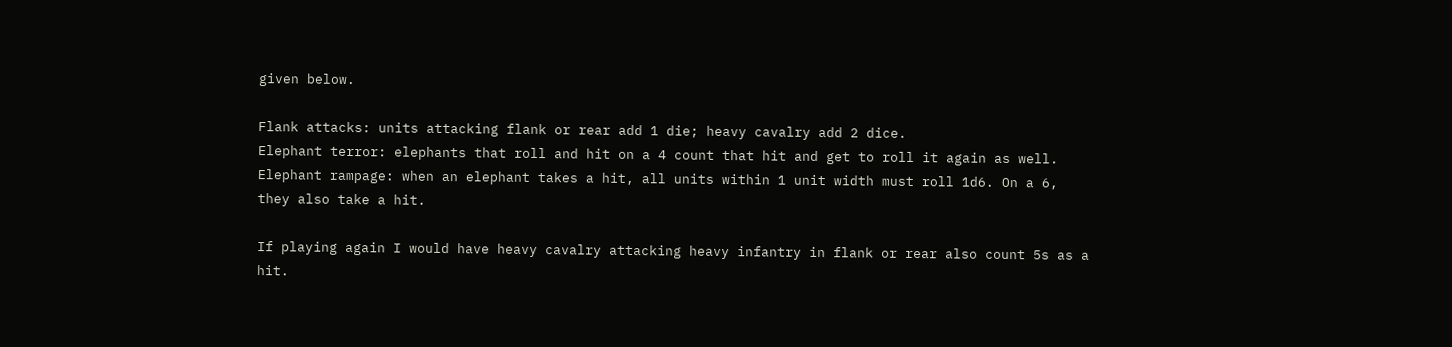given below.

Flank attacks: units attacking flank or rear add 1 die; heavy cavalry add 2 dice.
Elephant terror: elephants that roll and hit on a 4 count that hit and get to roll it again as well.
Elephant rampage: when an elephant takes a hit, all units within 1 unit width must roll 1d6. On a 6, they also take a hit.

If playing again I would have heavy cavalry attacking heavy infantry in flank or rear also count 5s as a hit.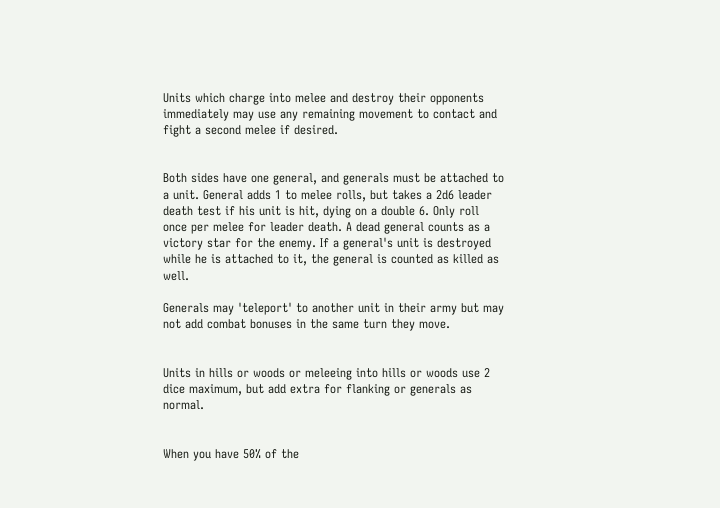Units which charge into melee and destroy their opponents immediately may use any remaining movement to contact and fight a second melee if desired.


Both sides have one general, and generals must be attached to a unit. General adds 1 to melee rolls, but takes a 2d6 leader death test if his unit is hit, dying on a double 6. Only roll once per melee for leader death. A dead general counts as a victory star for the enemy. If a general's unit is destroyed while he is attached to it, the general is counted as killed as well.

Generals may 'teleport' to another unit in their army but may not add combat bonuses in the same turn they move.


Units in hills or woods or meleeing into hills or woods use 2 dice maximum, but add extra for flanking or generals as normal.


When you have 50% of the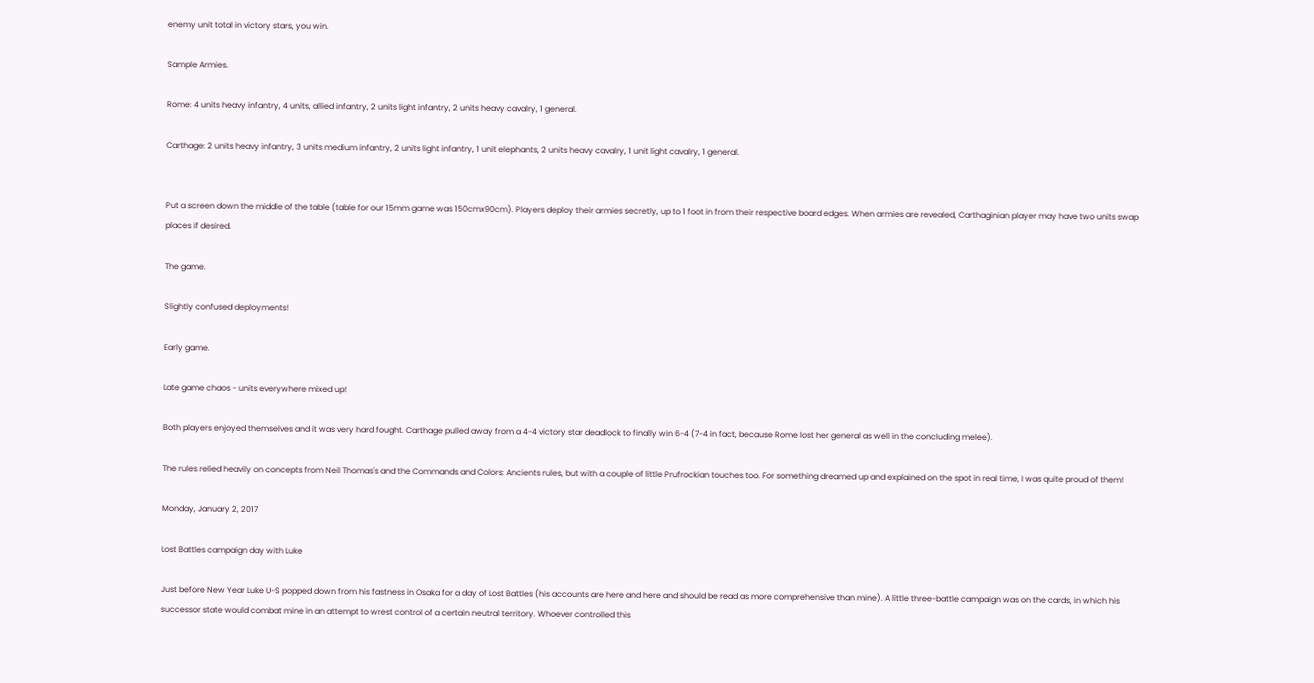enemy unit total in victory stars, you win.

Sample Armies.

Rome: 4 units heavy infantry, 4 units, allied infantry, 2 units light infantry, 2 units heavy cavalry, 1 general.

Carthage: 2 units heavy infantry, 3 units medium infantry, 2 units light infantry, 1 unit elephants, 2 units heavy cavalry, 1 unit light cavalry, 1 general.


Put a screen down the middle of the table (table for our 15mm game was 150cmx90cm). Players deploy their armies secretly, up to 1 foot in from their respective board edges. When armies are revealed, Carthaginian player may have two units swap places if desired.

The game.

Slightly confused deployments!

Early game.

Late game chaos - units everywhere mixed up!

Both players enjoyed themselves and it was very hard fought. Carthage pulled away from a 4-4 victory star deadlock to finally win 6-4 (7-4 in fact, because Rome lost her general as well in the concluding melee).

The rules relied heavily on concepts from Neil Thomas's and the Commands and Colors: Ancients rules, but with a couple of little Prufrockian touches too. For something dreamed up and explained on the spot in real time, I was quite proud of them!

Monday, January 2, 2017

Lost Battles campaign day with Luke

Just before New Year Luke U-S popped down from his fastness in Osaka for a day of Lost Battles (his accounts are here and here and should be read as more comprehensive than mine). A little three-battle campaign was on the cards, in which his successor state would combat mine in an attempt to wrest control of a certain neutral territory. Whoever controlled this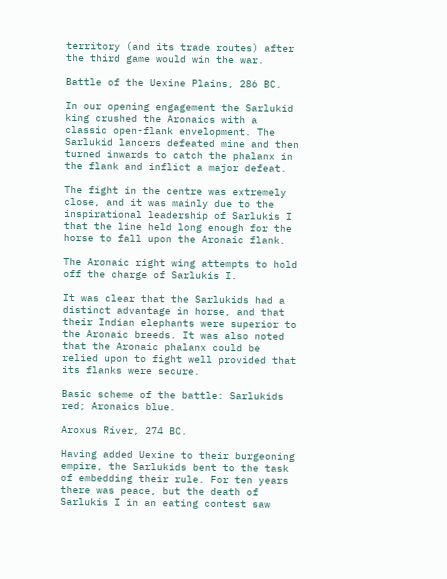territory (and its trade routes) after the third game would win the war.

Battle of the Uexine Plains, 286 BC.

In our opening engagement the Sarlukid king crushed the Aronaics with a classic open-flank envelopment. The Sarlukid lancers defeated mine and then turned inwards to catch the phalanx in the flank and inflict a major defeat.

The fight in the centre was extremely close, and it was mainly due to the inspirational leadership of Sarlukis I that the line held long enough for the horse to fall upon the Aronaic flank.

The Aronaic right wing attempts to hold off the charge of Sarlukis I.

It was clear that the Sarlukids had a distinct advantage in horse, and that their Indian elephants were superior to the Aronaic breeds. It was also noted that the Aronaic phalanx could be relied upon to fight well provided that its flanks were secure.

Basic scheme of the battle: Sarlukids red; Aronaics blue.

Aroxus River, 274 BC.

Having added Uexine to their burgeoning empire, the Sarlukids bent to the task of embedding their rule. For ten years there was peace, but the death of Sarlukis I in an eating contest saw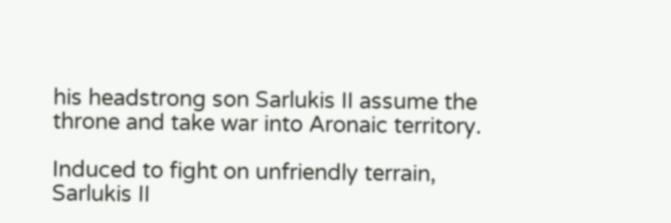his headstrong son Sarlukis II assume the throne and take war into Aronaic territory.

Induced to fight on unfriendly terrain, Sarlukis II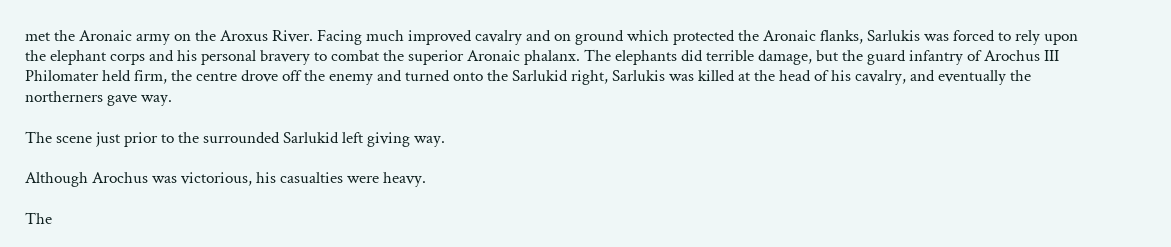met the Aronaic army on the Aroxus River. Facing much improved cavalry and on ground which protected the Aronaic flanks, Sarlukis was forced to rely upon the elephant corps and his personal bravery to combat the superior Aronaic phalanx. The elephants did terrible damage, but the guard infantry of Arochus III Philomater held firm, the centre drove off the enemy and turned onto the Sarlukid right, Sarlukis was killed at the head of his cavalry, and eventually the northerners gave way.

The scene just prior to the surrounded Sarlukid left giving way.

Although Arochus was victorious, his casualties were heavy.

The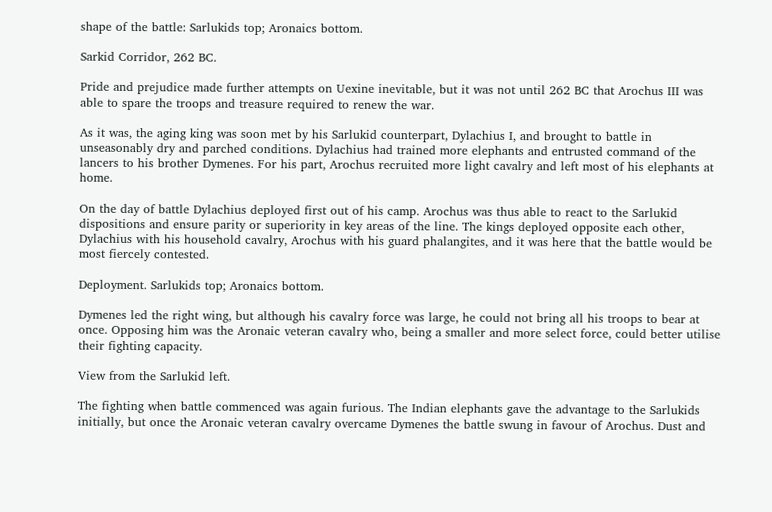shape of the battle: Sarlukids top; Aronaics bottom.

Sarkid Corridor, 262 BC.

Pride and prejudice made further attempts on Uexine inevitable, but it was not until 262 BC that Arochus III was able to spare the troops and treasure required to renew the war.

As it was, the aging king was soon met by his Sarlukid counterpart, Dylachius I, and brought to battle in unseasonably dry and parched conditions. Dylachius had trained more elephants and entrusted command of the lancers to his brother Dymenes. For his part, Arochus recruited more light cavalry and left most of his elephants at home.

On the day of battle Dylachius deployed first out of his camp. Arochus was thus able to react to the Sarlukid dispositions and ensure parity or superiority in key areas of the line. The kings deployed opposite each other, Dylachius with his household cavalry, Arochus with his guard phalangites, and it was here that the battle would be most fiercely contested.

Deployment. Sarlukids top; Aronaics bottom.

Dymenes led the right wing, but although his cavalry force was large, he could not bring all his troops to bear at once. Opposing him was the Aronaic veteran cavalry who, being a smaller and more select force, could better utilise their fighting capacity.

View from the Sarlukid left.

The fighting when battle commenced was again furious. The Indian elephants gave the advantage to the Sarlukids initially, but once the Aronaic veteran cavalry overcame Dymenes the battle swung in favour of Arochus. Dust and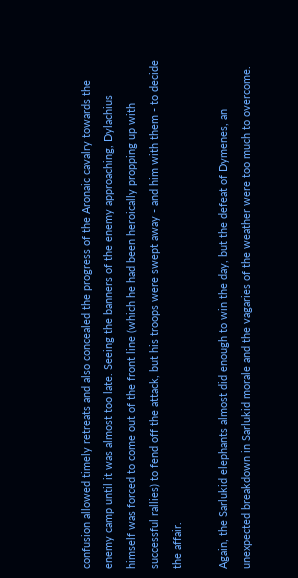confusion allowed timely retreats and also concealed the progress of the Aronaic cavalry towards the enemy camp until it was almost too late. Seeing the banners of the enemy approaching, Dylachius himself was forced to come out of the front line (which he had been heroically propping up with successful rallies) to fend off the attack, but his troops were swept away - and him with them - to decide the affair.

Again, the Sarlukid elephants almost did enough to win the day, but the defeat of Dymenes, an unexpected breakdown in Sarlukid morale and the vagaries of the weather were too much to overcome.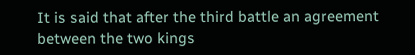It is said that after the third battle an agreement between the two kings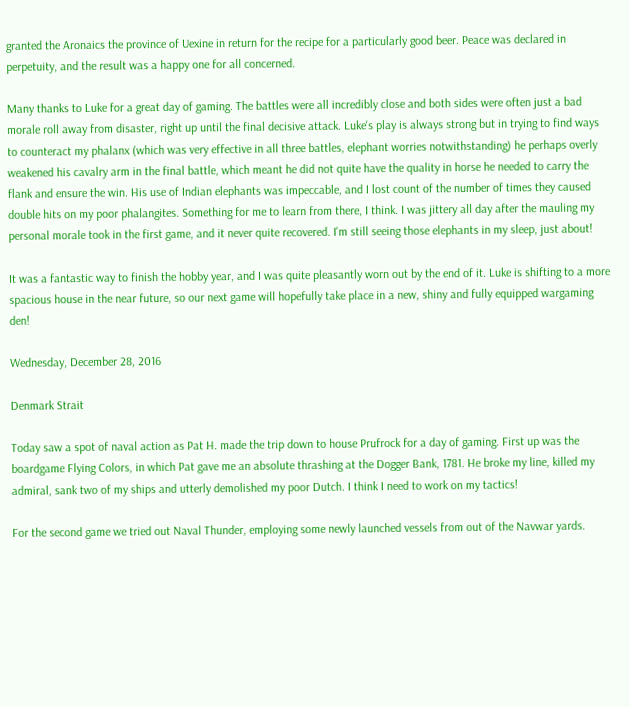granted the Aronaics the province of Uexine in return for the recipe for a particularly good beer. Peace was declared in perpetuity, and the result was a happy one for all concerned.

Many thanks to Luke for a great day of gaming. The battles were all incredibly close and both sides were often just a bad morale roll away from disaster, right up until the final decisive attack. Luke's play is always strong but in trying to find ways to counteract my phalanx (which was very effective in all three battles, elephant worries notwithstanding) he perhaps overly weakened his cavalry arm in the final battle, which meant he did not quite have the quality in horse he needed to carry the flank and ensure the win. His use of Indian elephants was impeccable, and I lost count of the number of times they caused double hits on my poor phalangites. Something for me to learn from there, I think. I was jittery all day after the mauling my personal morale took in the first game, and it never quite recovered. I'm still seeing those elephants in my sleep, just about!

It was a fantastic way to finish the hobby year, and I was quite pleasantly worn out by the end of it. Luke is shifting to a more spacious house in the near future, so our next game will hopefully take place in a new, shiny and fully equipped wargaming den!

Wednesday, December 28, 2016

Denmark Strait

Today saw a spot of naval action as Pat H. made the trip down to house Prufrock for a day of gaming. First up was the boardgame Flying Colors, in which Pat gave me an absolute thrashing at the Dogger Bank, 1781. He broke my line, killed my admiral, sank two of my ships and utterly demolished my poor Dutch. I think I need to work on my tactics!

For the second game we tried out Naval Thunder, employing some newly launched vessels from out of the Navwar yards.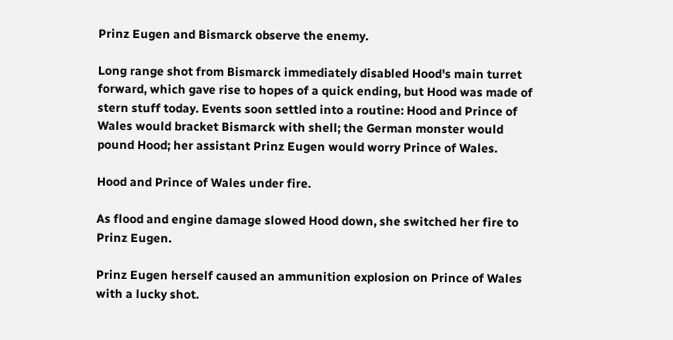Prinz Eugen and Bismarck observe the enemy.

Long range shot from Bismarck immediately disabled Hood's main turret forward, which gave rise to hopes of a quick ending, but Hood was made of stern stuff today. Events soon settled into a routine: Hood and Prince of Wales would bracket Bismarck with shell; the German monster would pound Hood; her assistant Prinz Eugen would worry Prince of Wales.

Hood and Prince of Wales under fire.

As flood and engine damage slowed Hood down, she switched her fire to Prinz Eugen.

Prinz Eugen herself caused an ammunition explosion on Prince of Wales with a lucky shot.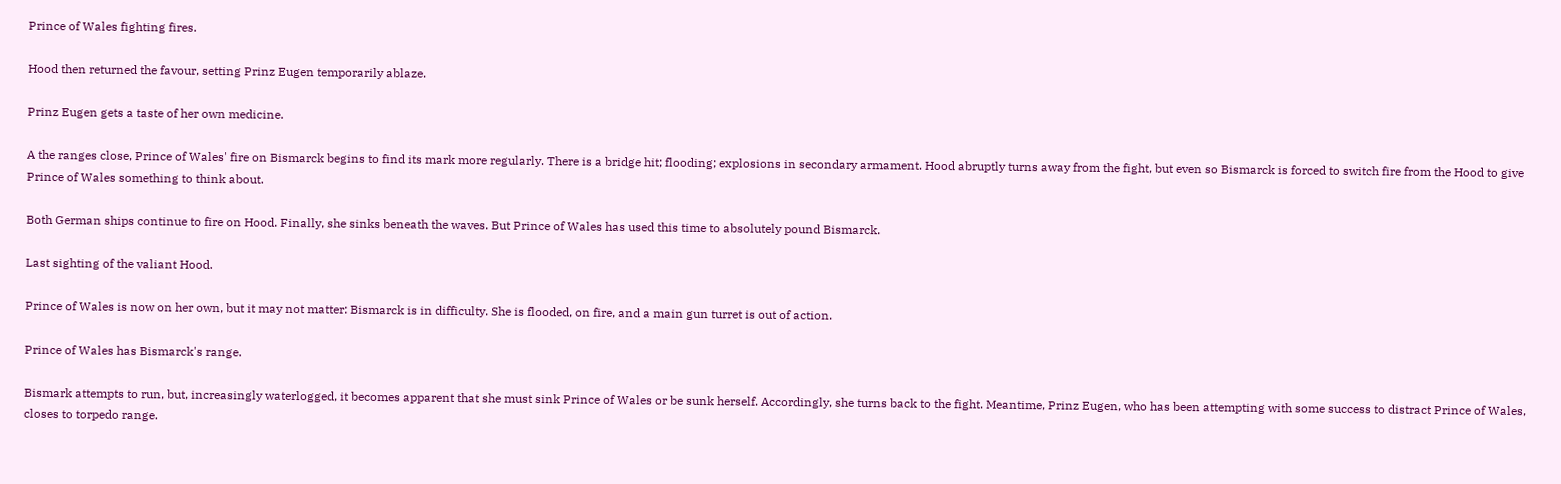Prince of Wales fighting fires.

Hood then returned the favour, setting Prinz Eugen temporarily ablaze.

Prinz Eugen gets a taste of her own medicine.

A the ranges close, Prince of Wales' fire on Bismarck begins to find its mark more regularly. There is a bridge hit; flooding; explosions in secondary armament. Hood abruptly turns away from the fight, but even so Bismarck is forced to switch fire from the Hood to give Prince of Wales something to think about.

Both German ships continue to fire on Hood. Finally, she sinks beneath the waves. But Prince of Wales has used this time to absolutely pound Bismarck.

Last sighting of the valiant Hood.

Prince of Wales is now on her own, but it may not matter: Bismarck is in difficulty. She is flooded, on fire, and a main gun turret is out of action.

Prince of Wales has Bismarck's range.

Bismark attempts to run, but, increasingly waterlogged, it becomes apparent that she must sink Prince of Wales or be sunk herself. Accordingly, she turns back to the fight. Meantime, Prinz Eugen, who has been attempting with some success to distract Prince of Wales, closes to torpedo range.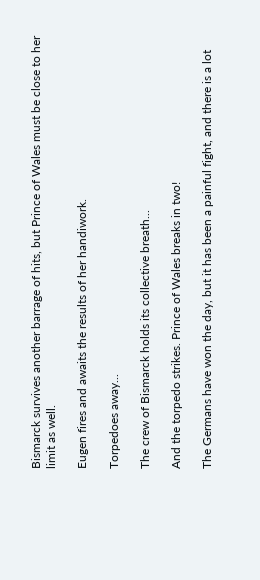Bismarck survives another barrage of hits, but Prince of Wales must be close to her limit as well.

Eugen fires and awaits the results of her handiwork.

Torpedoes away...

The crew of Bismarck holds its collective breath...

And the torpedo strikes. Prince of Wales breaks in two!

The Germans have won the day, but it has been a painful fight, and there is a lot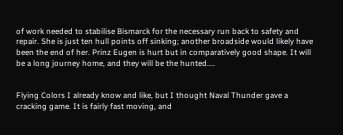of work needed to stabilise Bismarck for the necessary run back to safety and repair. She is just ten hull points off sinking; another broadside would likely have been the end of her. Prinz Eugen is hurt but in comparatively good shape. It will be a long journey home, and they will be the hunted....


Flying Colors I already know and like, but I thought Naval Thunder gave a cracking game. It is fairly fast moving, and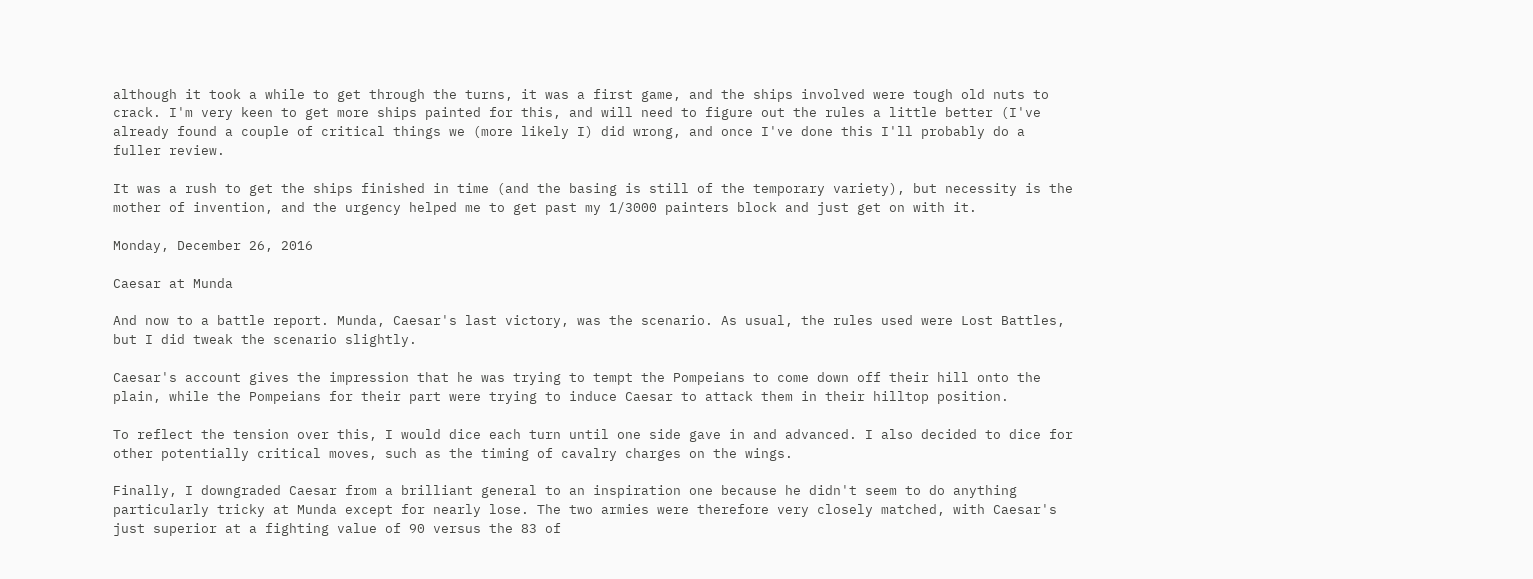although it took a while to get through the turns, it was a first game, and the ships involved were tough old nuts to crack. I'm very keen to get more ships painted for this, and will need to figure out the rules a little better (I've already found a couple of critical things we (more likely I) did wrong, and once I've done this I'll probably do a fuller review.

It was a rush to get the ships finished in time (and the basing is still of the temporary variety), but necessity is the mother of invention, and the urgency helped me to get past my 1/3000 painters block and just get on with it.

Monday, December 26, 2016

Caesar at Munda

And now to a battle report. Munda, Caesar's last victory, was the scenario. As usual, the rules used were Lost Battles, but I did tweak the scenario slightly.

Caesar's account gives the impression that he was trying to tempt the Pompeians to come down off their hill onto the plain, while the Pompeians for their part were trying to induce Caesar to attack them in their hilltop position.

To reflect the tension over this, I would dice each turn until one side gave in and advanced. I also decided to dice for other potentially critical moves, such as the timing of cavalry charges on the wings.

Finally, I downgraded Caesar from a brilliant general to an inspiration one because he didn't seem to do anything particularly tricky at Munda except for nearly lose. The two armies were therefore very closely matched, with Caesar's just superior at a fighting value of 90 versus the 83 of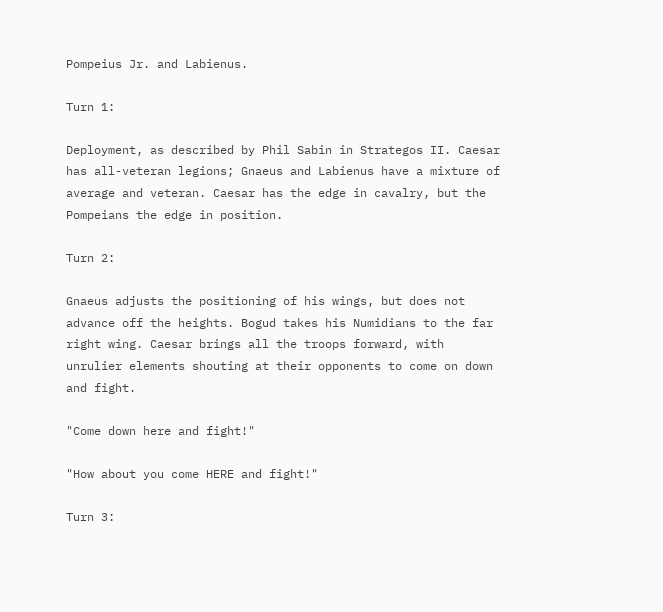Pompeius Jr. and Labienus.

Turn 1:

Deployment, as described by Phil Sabin in Strategos II. Caesar has all-veteran legions; Gnaeus and Labienus have a mixture of average and veteran. Caesar has the edge in cavalry, but the Pompeians the edge in position.

Turn 2:

Gnaeus adjusts the positioning of his wings, but does not advance off the heights. Bogud takes his Numidians to the far right wing. Caesar brings all the troops forward, with unrulier elements shouting at their opponents to come on down and fight.

"Come down here and fight!"

"How about you come HERE and fight!"

Turn 3: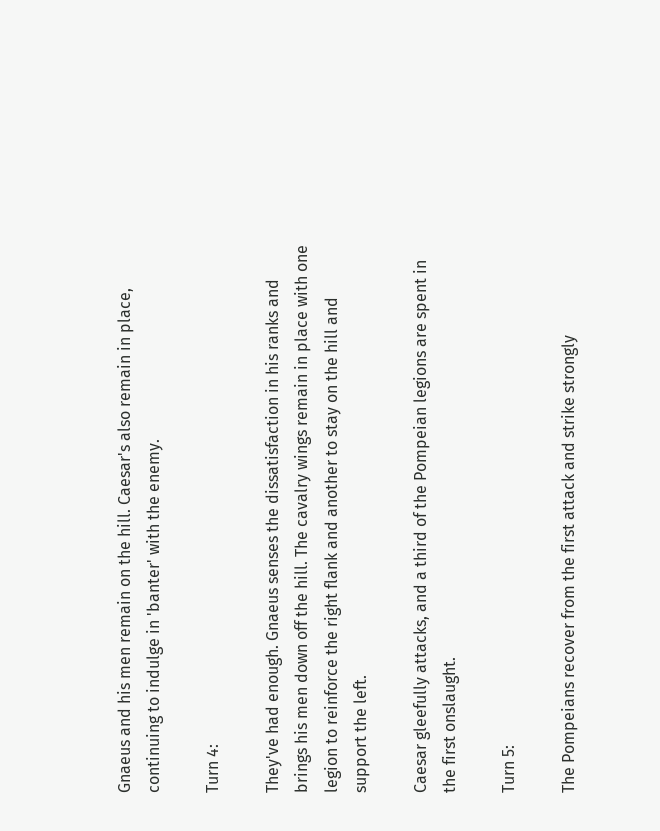Gnaeus and his men remain on the hill. Caesar's also remain in place, continuing to indulge in 'banter' with the enemy.

Turn 4:

They've had enough. Gnaeus senses the dissatisfaction in his ranks and brings his men down off the hill. The cavalry wings remain in place with one legion to reinforce the right flank and another to stay on the hill and support the left.

Caesar gleefully attacks, and a third of the Pompeian legions are spent in the first onslaught.

Turn 5:

The Pompeians recover from the first attack and strike strongly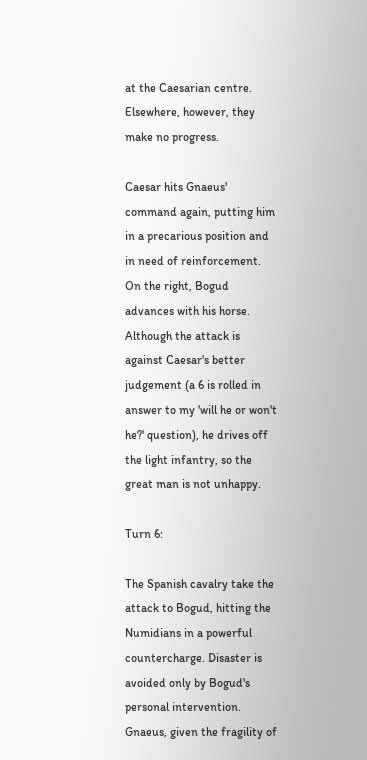at the Caesarian centre. Elsewhere, however, they make no progress.

Caesar hits Gnaeus' command again, putting him in a precarious position and in need of reinforcement. On the right, Bogud advances with his horse. Although the attack is against Caesar's better judgement (a 6 is rolled in answer to my 'will he or won't he?' question), he drives off the light infantry, so the great man is not unhappy.

Turn 6:

The Spanish cavalry take the attack to Bogud, hitting the Numidians in a powerful countercharge. Disaster is avoided only by Bogud's personal intervention. Gnaeus, given the fragility of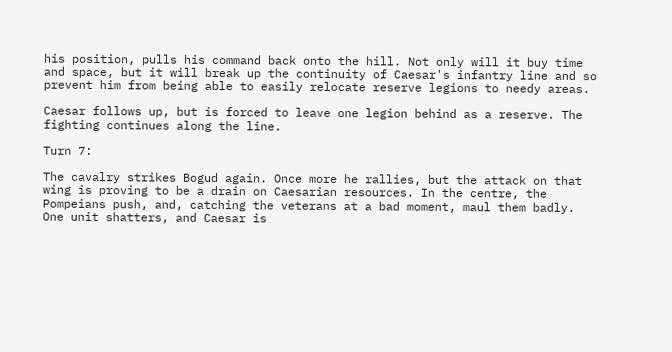his position, pulls his command back onto the hill. Not only will it buy time and space, but it will break up the continuity of Caesar's infantry line and so prevent him from being able to easily relocate reserve legions to needy areas.

Caesar follows up, but is forced to leave one legion behind as a reserve. The fighting continues along the line.

Turn 7:

The cavalry strikes Bogud again. Once more he rallies, but the attack on that wing is proving to be a drain on Caesarian resources. In the centre, the Pompeians push, and, catching the veterans at a bad moment, maul them badly. One unit shatters, and Caesar is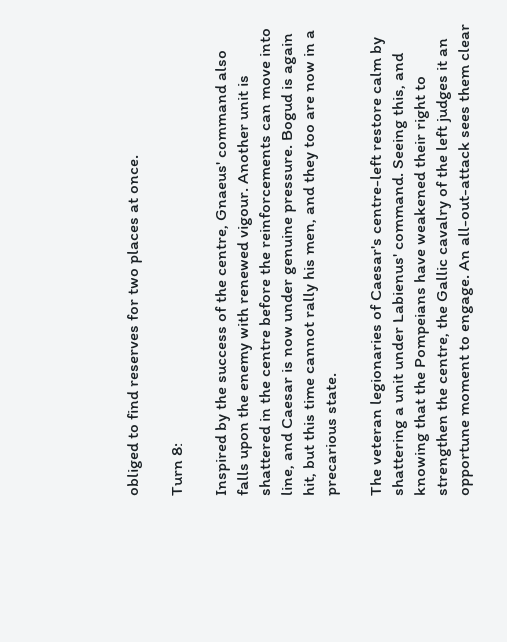obliged to find reserves for two places at once.

Turn 8:

Inspired by the success of the centre, Gnaeus' command also falls upon the enemy with renewed vigour. Another unit is shattered in the centre before the reinforcements can move into line, and Caesar is now under genuine pressure. Bogud is again hit, but this time cannot rally his men, and they too are now in a precarious state.

The veteran legionaries of Caesar's centre-left restore calm by shattering a unit under Labienus' command. Seeing this, and knowing that the Pompeians have weakened their right to strengthen the centre, the Gallic cavalry of the left judges it an opportune moment to engage. An all-out-attack sees them clear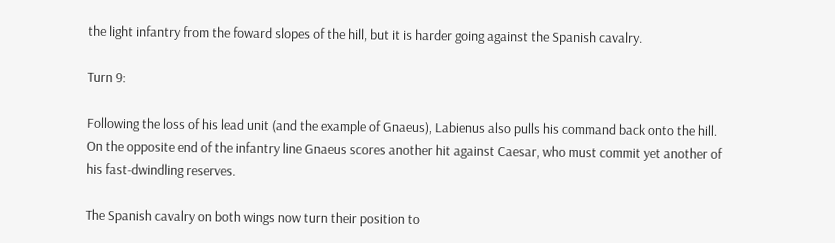the light infantry from the foward slopes of the hill, but it is harder going against the Spanish cavalry.

Turn 9:

Following the loss of his lead unit (and the example of Gnaeus), Labienus also pulls his command back onto the hill. On the opposite end of the infantry line Gnaeus scores another hit against Caesar, who must commit yet another of his fast-dwindling reserves.

The Spanish cavalry on both wings now turn their position to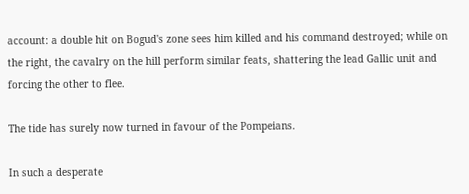account: a double hit on Bogud's zone sees him killed and his command destroyed; while on the right, the cavalry on the hill perform similar feats, shattering the lead Gallic unit and forcing the other to flee.

The tide has surely now turned in favour of the Pompeians.

In such a desperate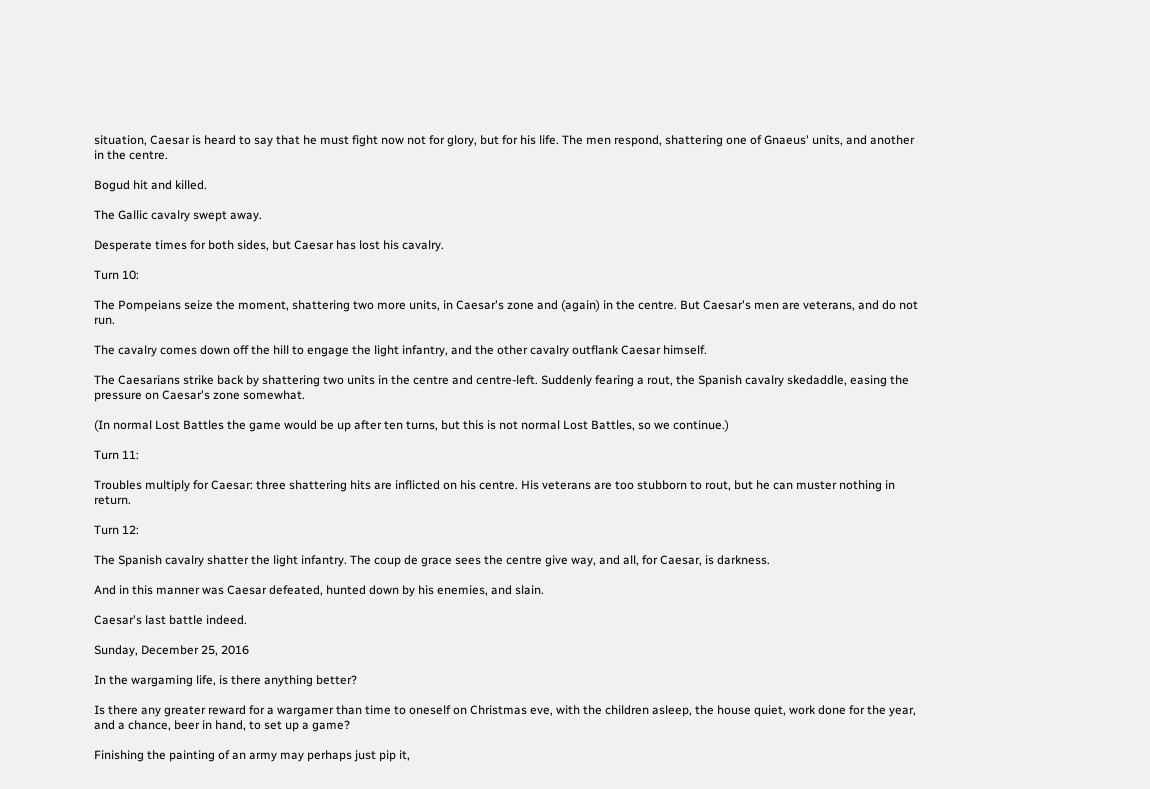situation, Caesar is heard to say that he must fight now not for glory, but for his life. The men respond, shattering one of Gnaeus' units, and another in the centre.

Bogud hit and killed.

The Gallic cavalry swept away.

Desperate times for both sides, but Caesar has lost his cavalry.

Turn 10:

The Pompeians seize the moment, shattering two more units, in Caesar's zone and (again) in the centre. But Caesar's men are veterans, and do not run.

The cavalry comes down off the hill to engage the light infantry, and the other cavalry outflank Caesar himself.

The Caesarians strike back by shattering two units in the centre and centre-left. Suddenly fearing a rout, the Spanish cavalry skedaddle, easing the pressure on Caesar's zone somewhat.

(In normal Lost Battles the game would be up after ten turns, but this is not normal Lost Battles, so we continue.)

Turn 11:

Troubles multiply for Caesar: three shattering hits are inflicted on his centre. His veterans are too stubborn to rout, but he can muster nothing in return.

Turn 12:

The Spanish cavalry shatter the light infantry. The coup de grace sees the centre give way, and all, for Caesar, is darkness.

And in this manner was Caesar defeated, hunted down by his enemies, and slain.

Caesar's last battle indeed.

Sunday, December 25, 2016

In the wargaming life, is there anything better?

Is there any greater reward for a wargamer than time to oneself on Christmas eve, with the children asleep, the house quiet, work done for the year, and a chance, beer in hand, to set up a game?

Finishing the painting of an army may perhaps just pip it,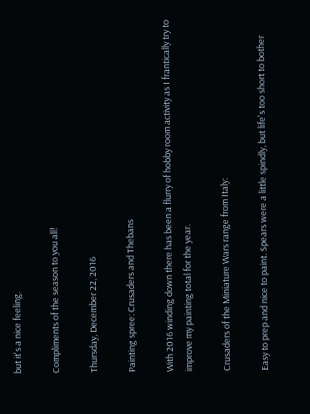but it's a nice feeling.

Compliments of the season to you all!

Thursday, December 22, 2016

Painting spree: Crusaders and Thebans

With 2016 winding down there has been a flurry of hobby room activity as I frantically try to improve my painting total for the year.

Crusaders of the Miniature Wars range from Italy:

Easy to prep and nice to paint. Spears were a little spindly, but life's too short to bother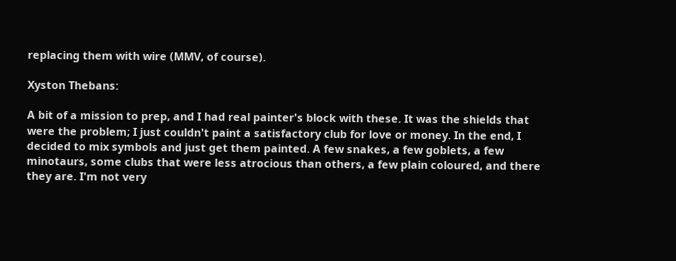replacing them with wire (MMV, of course).

Xyston Thebans:

A bit of a mission to prep, and I had real painter's block with these. It was the shields that were the problem; I just couldn't paint a satisfactory club for love or money. In the end, I decided to mix symbols and just get them painted. A few snakes, a few goblets, a few minotaurs, some clubs that were less atrocious than others, a few plain coloured, and there they are. I'm not very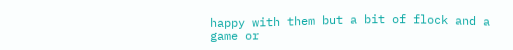happy with them but a bit of flock and a game or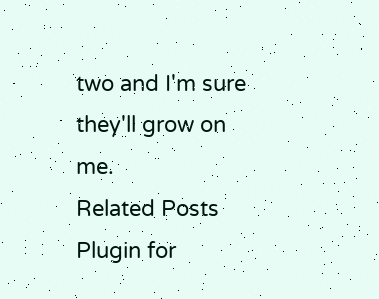two and I'm sure they'll grow on me.
Related Posts Plugin for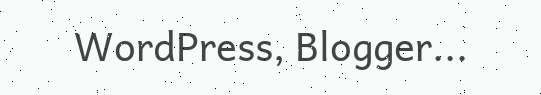WordPress, Blogger...